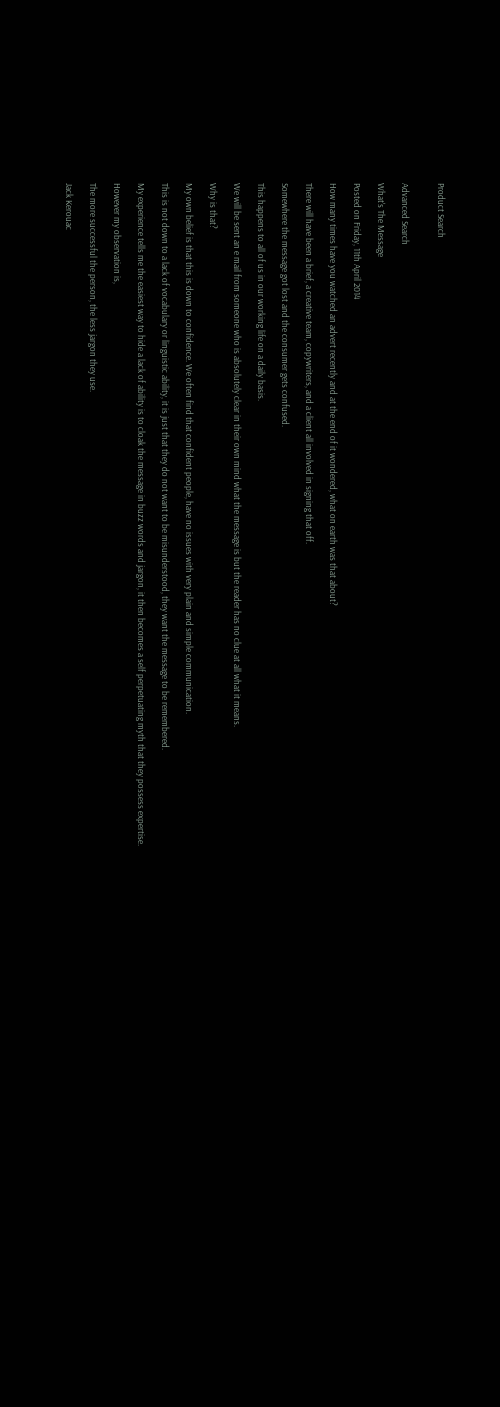Product Search


Advanced Search

What's The Message

Posted on Friday, 11th April 2014

How many times have you watched an advert recently and at the end of it wondered, what on earth was that about?

There will have been a brief, a creative team, copywriters, and a client all involved in signing that off.

Somewhere the message got lost and the consumer gets confused.

This happens to all of us in our working life on a daily basis.

We will be sent an e mail from someone who is absolutely clear in their own mind what the message is but the reader has no clue at all what it means.

Why is that?

My own belief is that this is down to confidence. We often find that confident people, have no issues with very plain and simple communication.

This is not down to a lack of vocabulary or linguistic ability, it is just that they do not want to be misunderstood, they want the message to be remembered.

My experience tells me the easiest way to hide a lack of ability is to cloak the message in buzz words and jargon, it then becomes a self perpetuating myth that they possess expertise.

However my observation is,

The more successful the person, the less jargon they use.

Jack Kerouac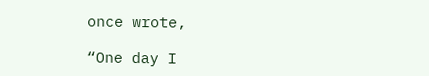once wrote,

“One day I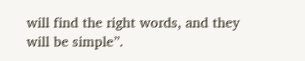will find the right words, and they will be simple”.